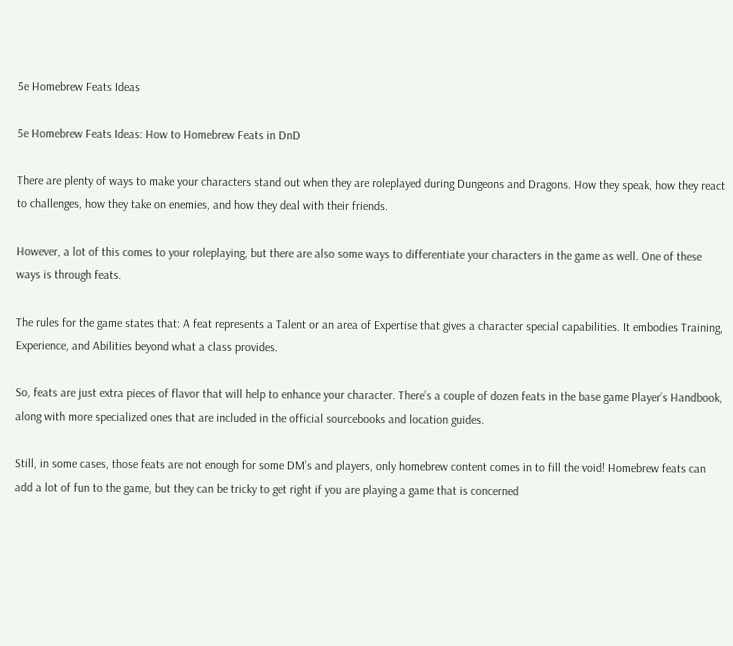5e Homebrew Feats Ideas

5e Homebrew Feats Ideas: How to Homebrew Feats in DnD

There are plenty of ways to make your characters stand out when they are roleplayed during Dungeons and Dragons. How they speak, how they react to challenges, how they take on enemies, and how they deal with their friends.

However, a lot of this comes to your roleplaying, but there are also some ways to differentiate your characters in the game as well. One of these ways is through feats.

The rules for the game states that: A feat represents a Talent or an area of Expertise that gives a character special capabilities. It embodies Training, Experience, and Abilities beyond what a class provides.

So, feats are just extra pieces of flavor that will help to enhance your character. There’s a couple of dozen feats in the base game Player’s Handbook, along with more specialized ones that are included in the official sourcebooks and location guides.

Still, in some cases, those feats are not enough for some DM’s and players, only homebrew content comes in to fill the void! Homebrew feats can add a lot of fun to the game, but they can be tricky to get right if you are playing a game that is concerned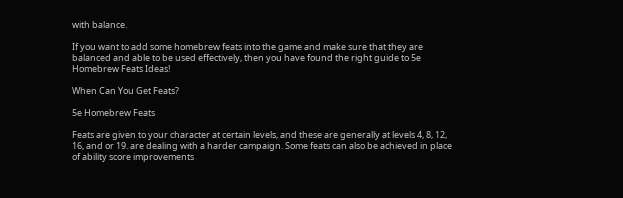with balance.

If you want to add some homebrew feats into the game and make sure that they are balanced and able to be used effectively, then you have found the right guide to 5e Homebrew Feats Ideas!

When Can You Get Feats?

5e Homebrew Feats

Feats are given to your character at certain levels, and these are generally at levels 4, 8, 12, 16, and or 19. are dealing with a harder campaign. Some feats can also be achieved in place of ability score improvements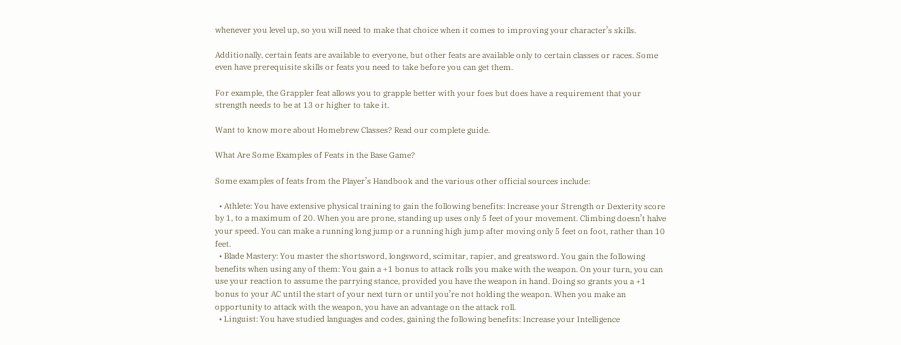whenever you level up, so you will need to make that choice when it comes to improving your character’s skills.

Additionally, certain feats are available to everyone, but other feats are available only to certain classes or races. Some even have prerequisite skills or feats you need to take before you can get them.

For example, the Grappler feat allows you to grapple better with your foes but does have a requirement that your strength needs to be at 13 or higher to take it.

Want to know more about Homebrew Classes? Read our complete guide.

What Are Some Examples of Feats in the Base Game?

Some examples of feats from the Player’s Handbook and the various other official sources include:

  • Athlete: You have extensive physical training to gain the following benefits: Increase your Strength or Dexterity score by 1, to a maximum of 20. When you are prone, standing up uses only 5 feet of your movement. Climbing doesn’t halve your speed. You can make a running long jump or a running high jump after moving only 5 feet on foot, rather than 10 feet.
  • Blade Mastery: You master the shortsword, longsword, scimitar, rapier, and greatsword. You gain the following benefits when using any of them: You gain a +1 bonus to attack rolls you make with the weapon. On your turn, you can use your reaction to assume the parrying stance, provided you have the weapon in hand. Doing so grants you a +1 bonus to your AC until the start of your next turn or until you’re not holding the weapon. When you make an opportunity to attack with the weapon, you have an advantage on the attack roll.
  • Linguist: You have studied languages and codes, gaining the following benefits: Increase your Intelligence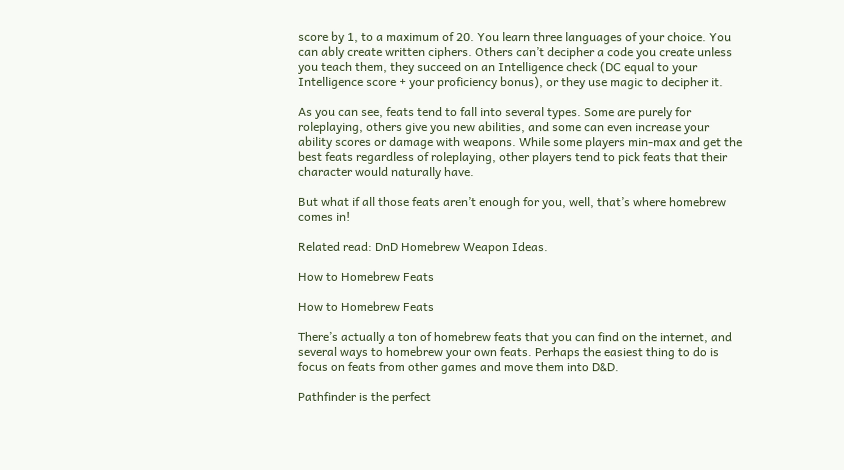score by 1, to a maximum of 20. You learn three languages of your choice. You can ably create written ciphers. Others can’t decipher a code you create unless you teach them, they succeed on an Intelligence check (DC equal to your Intelligence score + your proficiency bonus), or they use magic to decipher it.

As you can see, feats tend to fall into several types. Some are purely for roleplaying, others give you new abilities, and some can even increase your ability scores or damage with weapons. While some players min-max and get the best feats regardless of roleplaying, other players tend to pick feats that their character would naturally have.

But what if all those feats aren’t enough for you, well, that’s where homebrew comes in!

Related read: DnD Homebrew Weapon Ideas.

How to Homebrew Feats

How to Homebrew Feats

There’s actually a ton of homebrew feats that you can find on the internet, and several ways to homebrew your own feats. Perhaps the easiest thing to do is focus on feats from other games and move them into D&D.

Pathfinder is the perfect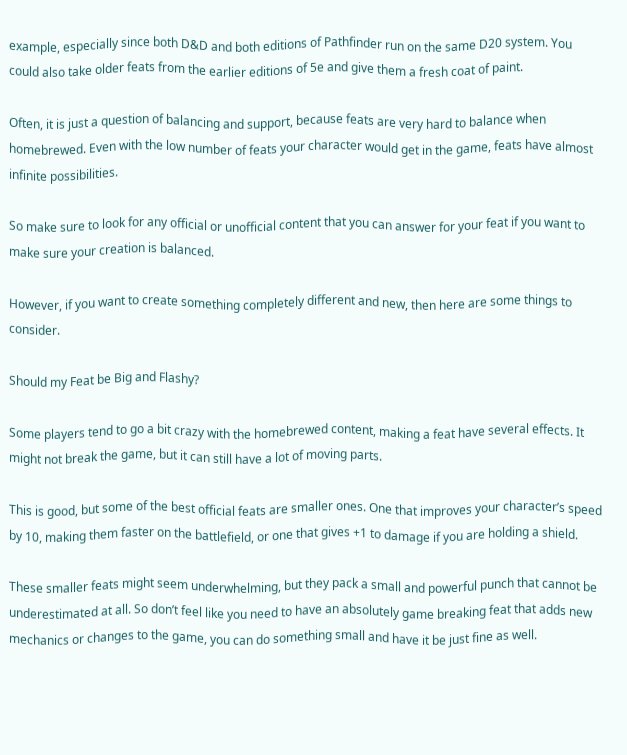example, especially since both D&D and both editions of Pathfinder run on the same D20 system. You could also take older feats from the earlier editions of 5e and give them a fresh coat of paint.

Often, it is just a question of balancing and support, because feats are very hard to balance when homebrewed. Even with the low number of feats your character would get in the game, feats have almost infinite possibilities.

So make sure to look for any official or unofficial content that you can answer for your feat if you want to make sure your creation is balanced.

However, if you want to create something completely different and new, then here are some things to consider.

Should my Feat be Big and Flashy?

Some players tend to go a bit crazy with the homebrewed content, making a feat have several effects. It might not break the game, but it can still have a lot of moving parts.

This is good, but some of the best official feats are smaller ones. One that improves your character’s speed by 10, making them faster on the battlefield, or one that gives +1 to damage if you are holding a shield.

These smaller feats might seem underwhelming, but they pack a small and powerful punch that cannot be underestimated at all. So don’t feel like you need to have an absolutely game breaking feat that adds new mechanics or changes to the game, you can do something small and have it be just fine as well.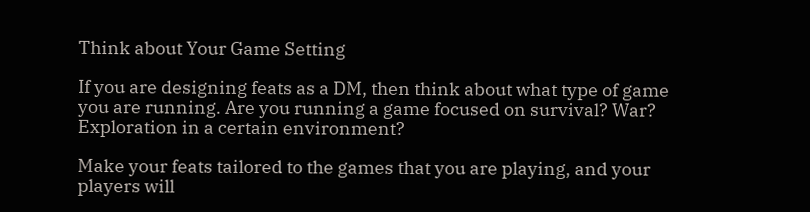Think about Your Game Setting

If you are designing feats as a DM, then think about what type of game you are running. Are you running a game focused on survival? War? Exploration in a certain environment?

Make your feats tailored to the games that you are playing, and your players will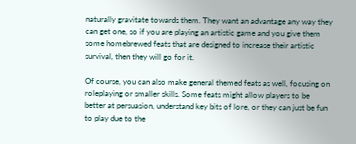naturally gravitate towards them. They want an advantage any way they can get one, so if you are playing an artistic game and you give them some homebrewed feats that are designed to increase their artistic survival, then they will go for it.

Of course, you can also make general themed feats as well, focusing on roleplaying or smaller skills. Some feats might allow players to be better at persuasion, understand key bits of lore, or they can just be fun to play due to the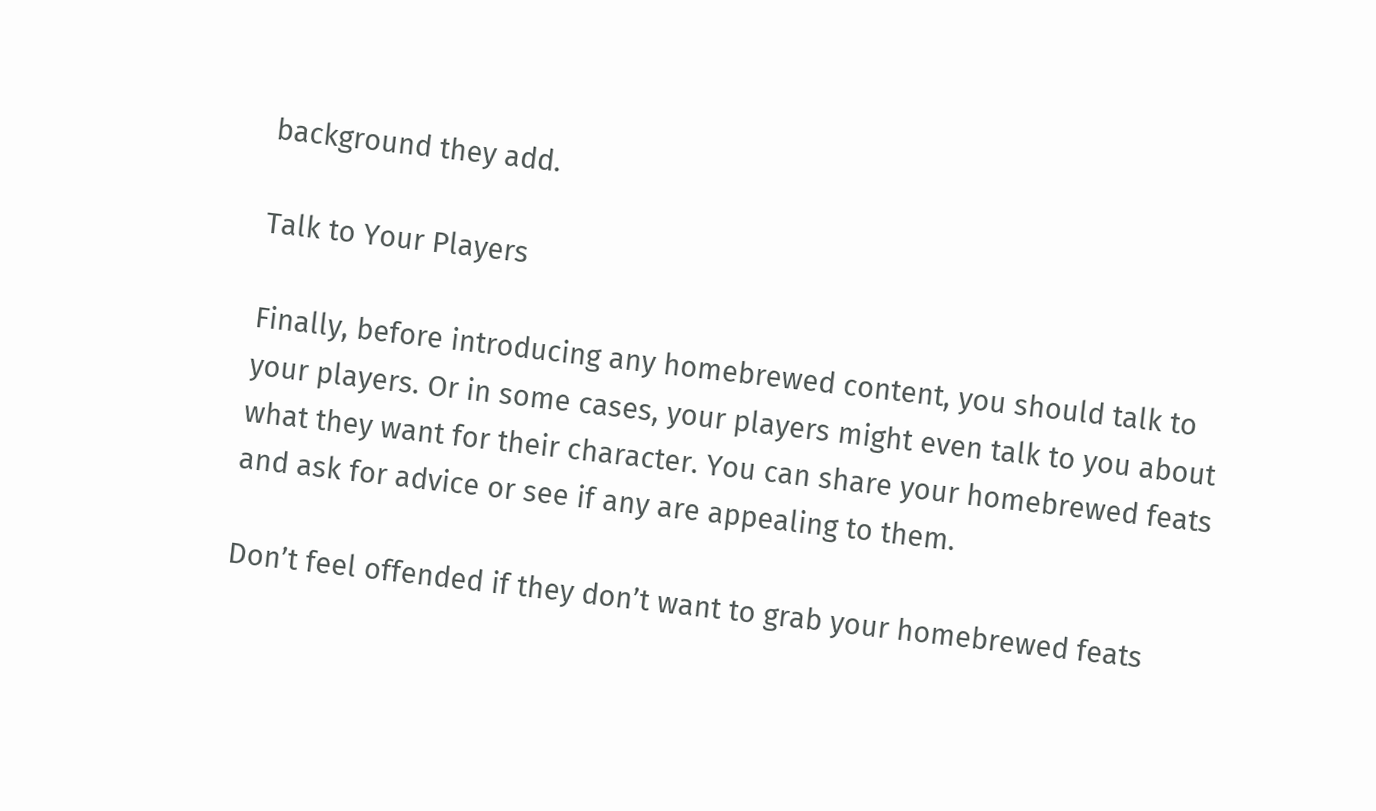background they add.

Talk to Your Players

Finally, before introducing any homebrewed content, you should talk to your players. Or in some cases, your players might even talk to you about what they want for their character. You can share your homebrewed feats and ask for advice or see if any are appealing to them.

Don’t feel offended if they don’t want to grab your homebrewed feats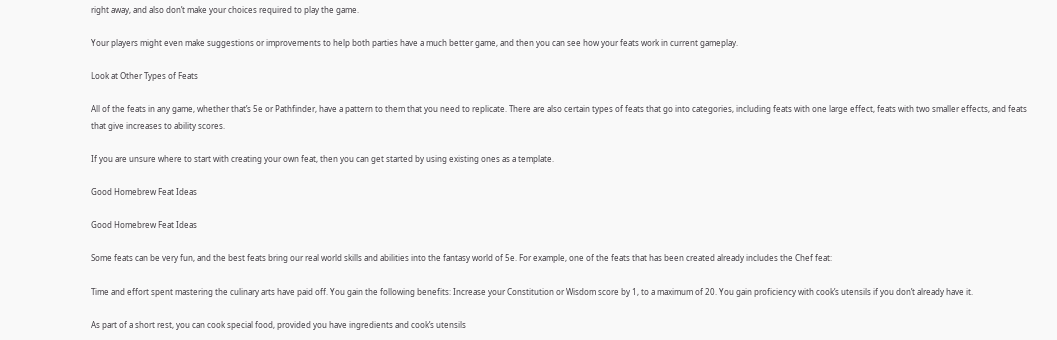right away, and also don’t make your choices required to play the game.

Your players might even make suggestions or improvements to help both parties have a much better game, and then you can see how your feats work in current gameplay.

Look at Other Types of Feats

All of the feats in any game, whether that’s 5e or Pathfinder, have a pattern to them that you need to replicate. There are also certain types of feats that go into categories, including feats with one large effect, feats with two smaller effects, and feats that give increases to ability scores.

If you are unsure where to start with creating your own feat, then you can get started by using existing ones as a template.

Good Homebrew Feat Ideas

Good Homebrew Feat Ideas

Some feats can be very fun, and the best feats bring our real world skills and abilities into the fantasy world of 5e. For example, one of the feats that has been created already includes the Chef feat:

Time and effort spent mastering the culinary arts have paid off. You gain the following benefits: Increase your Constitution or Wisdom score by 1, to a maximum of 20. You gain proficiency with cook’s utensils if you don’t already have it.

As part of a short rest, you can cook special food, provided you have ingredients and cook’s utensils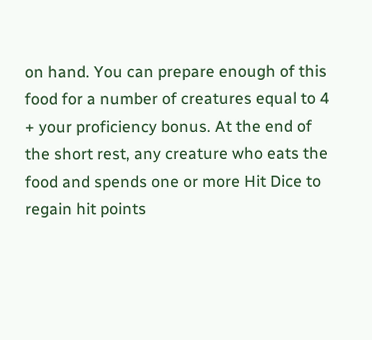on hand. You can prepare enough of this food for a number of creatures equal to 4 + your proficiency bonus. At the end of the short rest, any creature who eats the food and spends one or more Hit Dice to regain hit points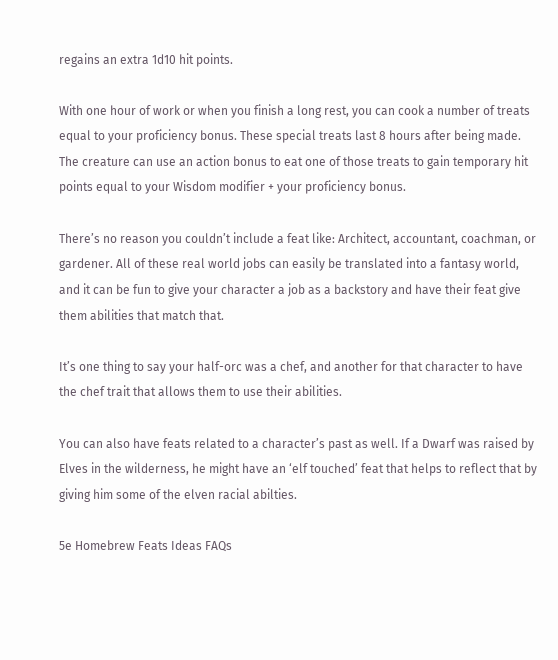regains an extra 1d10 hit points.

With one hour of work or when you finish a long rest, you can cook a number of treats equal to your proficiency bonus. These special treats last 8 hours after being made. The creature can use an action bonus to eat one of those treats to gain temporary hit points equal to your Wisdom modifier + your proficiency bonus.

There’s no reason you couldn’t include a feat like: Architect, accountant, coachman, or gardener. All of these real world jobs can easily be translated into a fantasy world, and it can be fun to give your character a job as a backstory and have their feat give them abilities that match that.

It’s one thing to say your half-orc was a chef, and another for that character to have the chef trait that allows them to use their abilities.

You can also have feats related to a character’s past as well. If a Dwarf was raised by Elves in the wilderness, he might have an ‘elf touched’ feat that helps to reflect that by giving him some of the elven racial abilties.

5e Homebrew Feats Ideas FAQs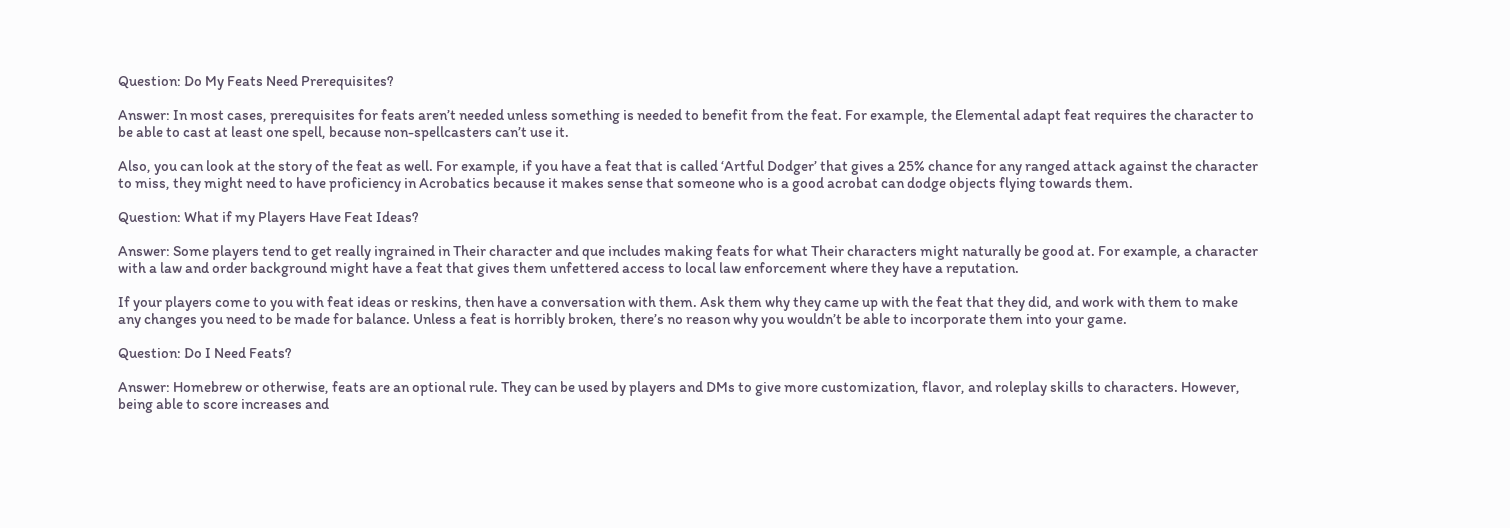Question: Do My Feats Need Prerequisites?

Answer: In most cases, prerequisites for feats aren’t needed unless something is needed to benefit from the feat. For example, the Elemental adapt feat requires the character to be able to cast at least one spell, because non-spellcasters can’t use it.

Also, you can look at the story of the feat as well. For example, if you have a feat that is called ‘Artful Dodger’ that gives a 25% chance for any ranged attack against the character to miss, they might need to have proficiency in Acrobatics because it makes sense that someone who is a good acrobat can dodge objects flying towards them.

Question: What if my Players Have Feat Ideas?

Answer: Some players tend to get really ingrained in Their character and que includes making feats for what Their characters might naturally be good at. For example, a character with a law and order background might have a feat that gives them unfettered access to local law enforcement where they have a reputation.

If your players come to you with feat ideas or reskins, then have a conversation with them. Ask them why they came up with the feat that they did, and work with them to make any changes you need to be made for balance. Unless a feat is horribly broken, there’s no reason why you wouldn’t be able to incorporate them into your game.

Question: Do I Need Feats?

Answer: Homebrew or otherwise, feats are an optional rule. They can be used by players and DMs to give more customization, flavor, and roleplay skills to characters. However, being able to score increases and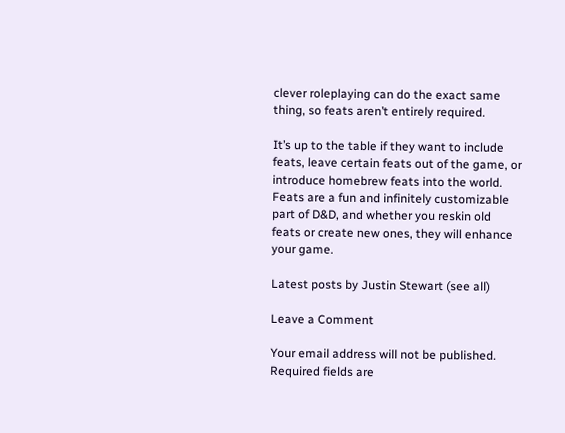clever roleplaying can do the exact same thing, so feats aren’t entirely required.

It’s up to the table if they want to include feats, leave certain feats out of the game, or introduce homebrew feats into the world. Feats are a fun and infinitely customizable part of D&D, and whether you reskin old feats or create new ones, they will enhance your game.

Latest posts by Justin Stewart (see all)

Leave a Comment

Your email address will not be published. Required fields are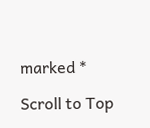marked *

Scroll to Top